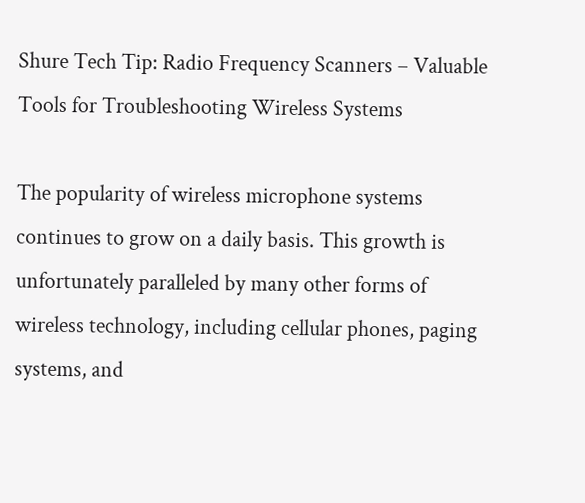Shure Tech Tip: Radio Frequency Scanners – Valuable Tools for Troubleshooting Wireless Systems

The popularity of wireless microphone systems continues to grow on a daily basis. This growth is unfortunately paralleled by many other forms of wireless technology, including cellular phones, paging systems, and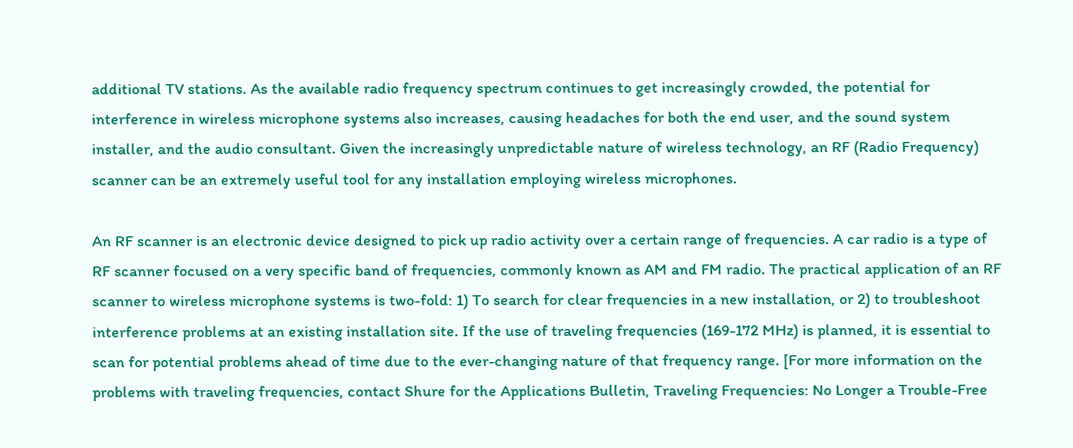additional TV stations. As the available radio frequency spectrum continues to get increasingly crowded, the potential for interference in wireless microphone systems also increases, causing headaches for both the end user, and the sound system installer, and the audio consultant. Given the increasingly unpredictable nature of wireless technology, an RF (Radio Frequency) scanner can be an extremely useful tool for any installation employing wireless microphones.

An RF scanner is an electronic device designed to pick up radio activity over a certain range of frequencies. A car radio is a type of RF scanner focused on a very specific band of frequencies, commonly known as AM and FM radio. The practical application of an RF scanner to wireless microphone systems is two-fold: 1) To search for clear frequencies in a new installation, or 2) to troubleshoot interference problems at an existing installation site. If the use of traveling frequencies (169-172 MHz) is planned, it is essential to scan for potential problems ahead of time due to the ever-changing nature of that frequency range. [For more information on the problems with traveling frequencies, contact Shure for the Applications Bulletin, Traveling Frequencies: No Longer a Trouble-Free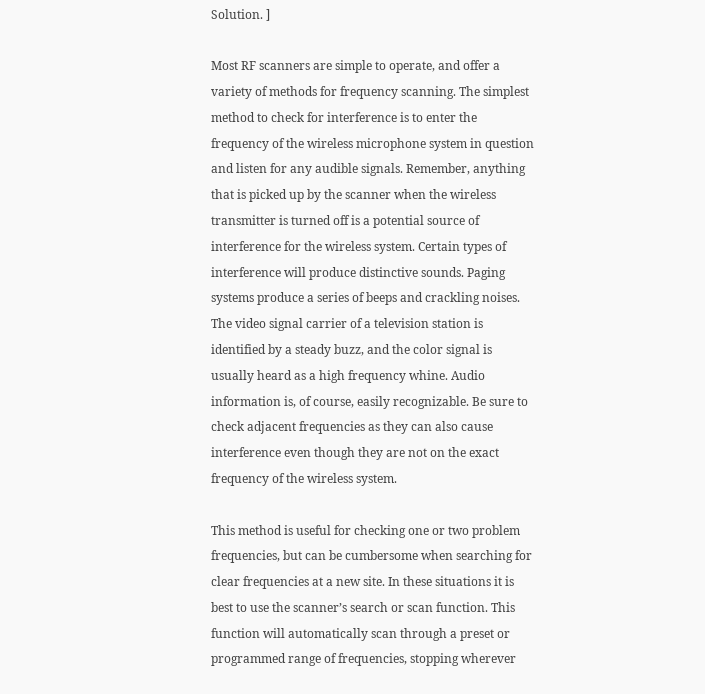Solution. ]

Most RF scanners are simple to operate, and offer a variety of methods for frequency scanning. The simplest method to check for interference is to enter the frequency of the wireless microphone system in question and listen for any audible signals. Remember, anything that is picked up by the scanner when the wireless transmitter is turned off is a potential source of interference for the wireless system. Certain types of interference will produce distinctive sounds. Paging systems produce a series of beeps and crackling noises. The video signal carrier of a television station is identified by a steady buzz, and the color signal is usually heard as a high frequency whine. Audio information is, of course, easily recognizable. Be sure to check adjacent frequencies as they can also cause interference even though they are not on the exact frequency of the wireless system.

This method is useful for checking one or two problem frequencies, but can be cumbersome when searching for clear frequencies at a new site. In these situations it is best to use the scanner’s search or scan function. This function will automatically scan through a preset or programmed range of frequencies, stopping wherever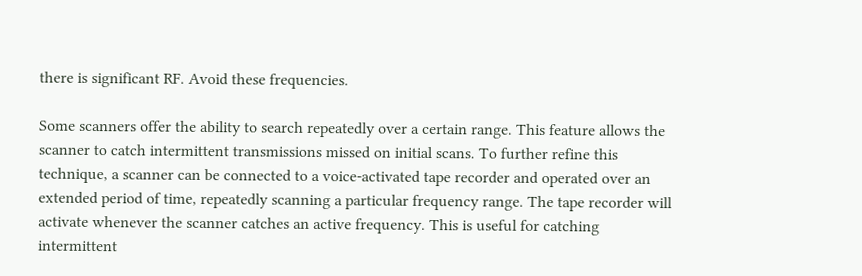there is significant RF. Avoid these frequencies.

Some scanners offer the ability to search repeatedly over a certain range. This feature allows the scanner to catch intermittent transmissions missed on initial scans. To further refine this technique, a scanner can be connected to a voice-activated tape recorder and operated over an extended period of time, repeatedly scanning a particular frequency range. The tape recorder will activate whenever the scanner catches an active frequency. This is useful for catching intermittent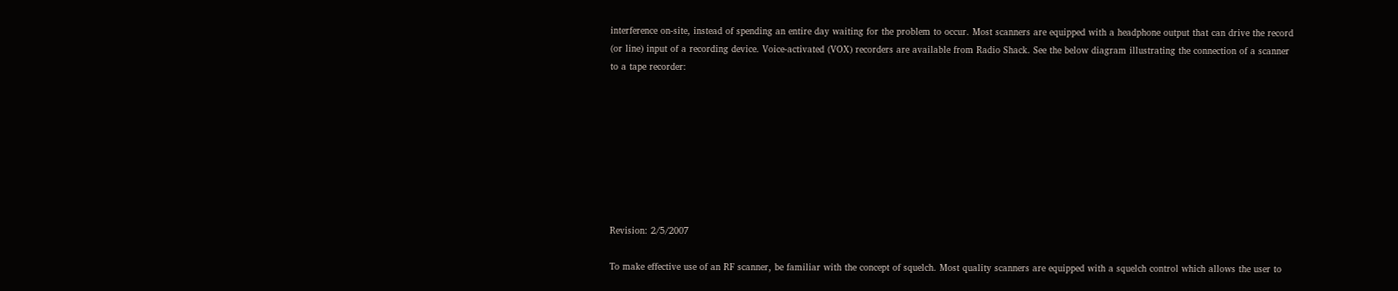interference on-site, instead of spending an entire day waiting for the problem to occur. Most scanners are equipped with a headphone output that can drive the record (or line) input of a recording device. Voice-activated (VOX) recorders are available from Radio Shack. See the below diagram illustrating the connection of a scanner to a tape recorder:








Revision: 2/5/2007

To make effective use of an RF scanner, be familiar with the concept of squelch. Most quality scanners are equipped with a squelch control which allows the user to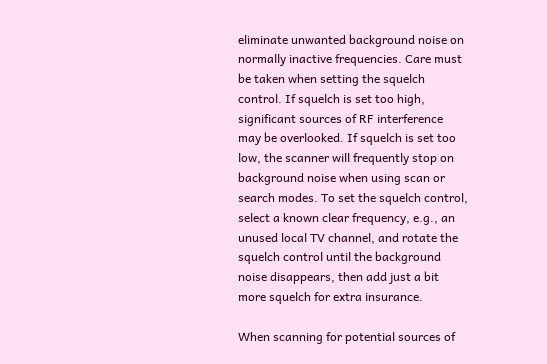eliminate unwanted background noise on normally inactive frequencies. Care must be taken when setting the squelch control. If squelch is set too high, significant sources of RF interference may be overlooked. If squelch is set too low, the scanner will frequently stop on background noise when using scan or search modes. To set the squelch control, select a known clear frequency, e.g., an unused local TV channel, and rotate the squelch control until the background noise disappears, then add just a bit more squelch for extra insurance.

When scanning for potential sources of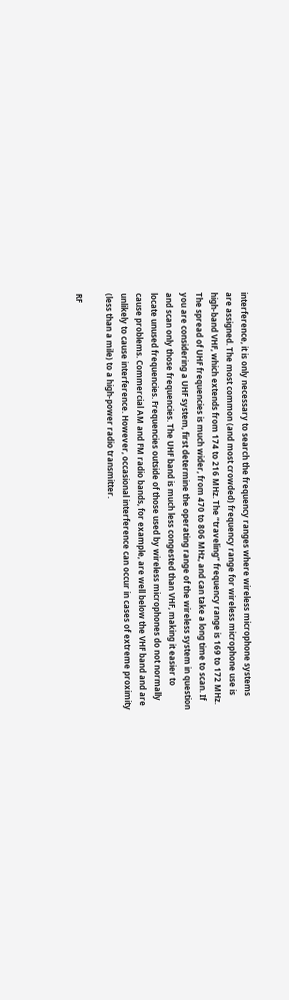interference, it is only necessary to search the frequency ranges where wireless microphone systems are assigned. The most common (and most crowded) frequency range for wireless microphone use is high-band VHF, which extends from 174 to 216 MHz. The “traveling” frequency range is 169 to 172 MHz. The spread of UHF frequencies is much wider, from 470 to 806 MHz, and can take a long time to scan. If you are considering a UHF system, first determine the operating range of the wireless system in question and scan only those frequencies. The UHF band is much less congested than VHF, making it easier to locate unused frequencies. Frequencies outside of those used by wireless microphones do not normally cause problems. Commercial AM and FM radio bands, for example, are well below the VHF band and are unlikely to cause interference. However, occasional interference can occur in cases of extreme proximity (less than a mile) to a high-power radio transmitter.

RF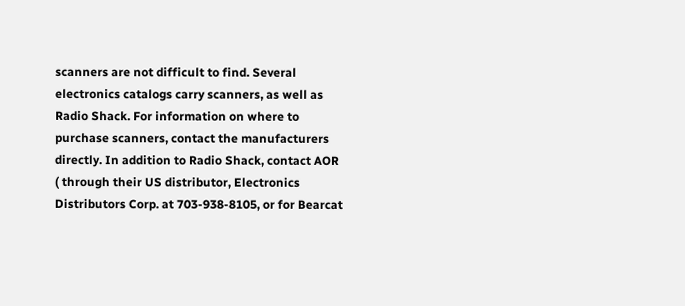scanners are not difficult to find. Several electronics catalogs carry scanners, as well as Radio Shack. For information on where to purchase scanners, contact the manufacturers directly. In addition to Radio Shack, contact AOR ( through their US distributor, Electronics Distributors Corp. at 703-938-8105, or for Bearcat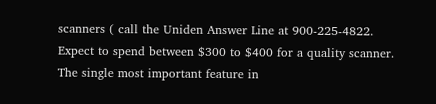scanners ( call the Uniden Answer Line at 900-225-4822. Expect to spend between $300 to $400 for a quality scanner. The single most important feature in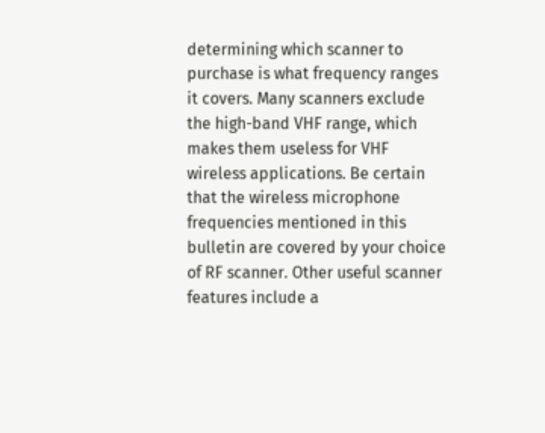determining which scanner to purchase is what frequency ranges it covers. Many scanners exclude the high-band VHF range, which makes them useless for VHF wireless applications. Be certain that the wireless microphone frequencies mentioned in this bulletin are covered by your choice of RF scanner. Other useful scanner features include a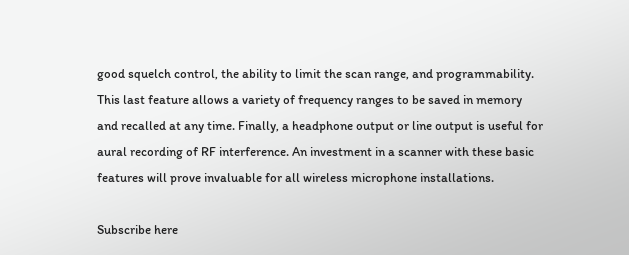good squelch control, the ability to limit the scan range, and programmability. This last feature allows a variety of frequency ranges to be saved in memory and recalled at any time. Finally, a headphone output or line output is useful for aural recording of RF interference. An investment in a scanner with these basic features will prove invaluable for all wireless microphone installations.

Subscribe here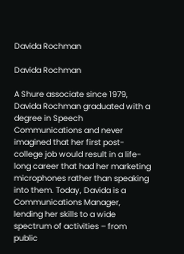Davida Rochman

Davida Rochman

A Shure associate since 1979, Davida Rochman graduated with a degree in Speech Communications and never imagined that her first post-college job would result in a life-long career that had her marketing microphones rather than speaking into them. Today, Davida is a Communications Manager, lending her skills to a wide spectrum of activities – from public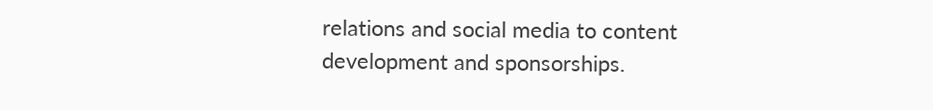relations and social media to content development and sponsorships.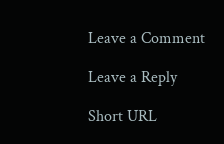Leave a Comment

Leave a Reply

Short URL